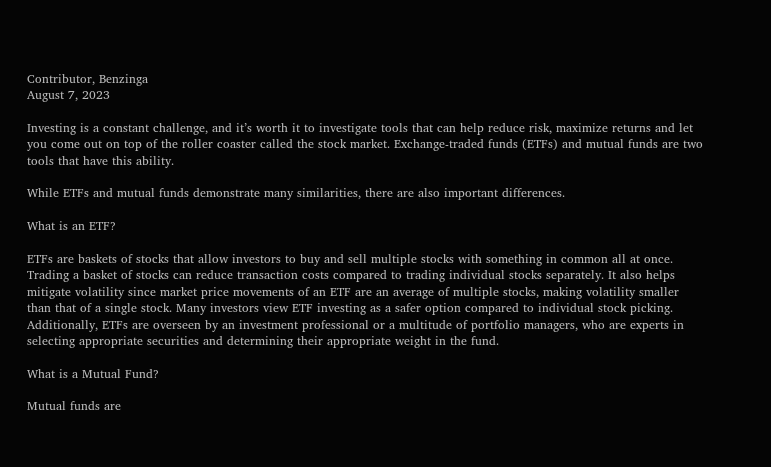Contributor, Benzinga
August 7, 2023

Investing is a constant challenge, and it’s worth it to investigate tools that can help reduce risk, maximize returns and let you come out on top of the roller coaster called the stock market. Exchange-traded funds (ETFs) and mutual funds are two tools that have this ability.

While ETFs and mutual funds demonstrate many similarities, there are also important differences.

What is an ETF?

ETFs are baskets of stocks that allow investors to buy and sell multiple stocks with something in common all at once. Trading a basket of stocks can reduce transaction costs compared to trading individual stocks separately. It also helps mitigate volatility since market price movements of an ETF are an average of multiple stocks, making volatility smaller than that of a single stock. Many investors view ETF investing as a safer option compared to individual stock picking. Additionally, ETFs are overseen by an investment professional or a multitude of portfolio managers, who are experts in selecting appropriate securities and determining their appropriate weight in the fund.

What is a Mutual Fund?

Mutual funds are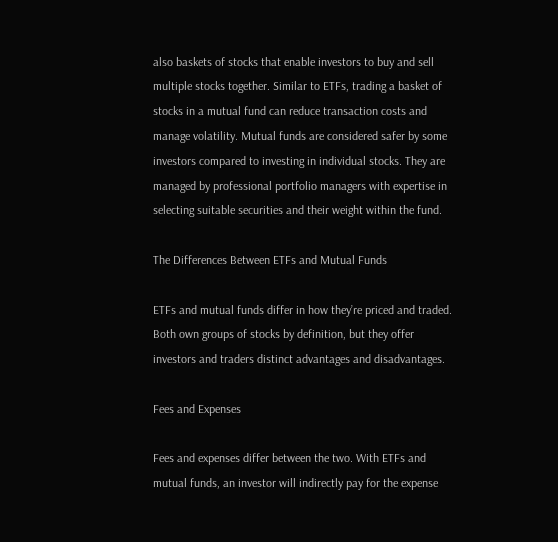also baskets of stocks that enable investors to buy and sell multiple stocks together. Similar to ETFs, trading a basket of stocks in a mutual fund can reduce transaction costs and manage volatility. Mutual funds are considered safer by some investors compared to investing in individual stocks. They are managed by professional portfolio managers with expertise in selecting suitable securities and their weight within the fund.

The Differences Between ETFs and Mutual Funds

ETFs and mutual funds differ in how they’re priced and traded. Both own groups of stocks by definition, but they offer investors and traders distinct advantages and disadvantages.

Fees and Expenses

Fees and expenses differ between the two. With ETFs and mutual funds, an investor will indirectly pay for the expense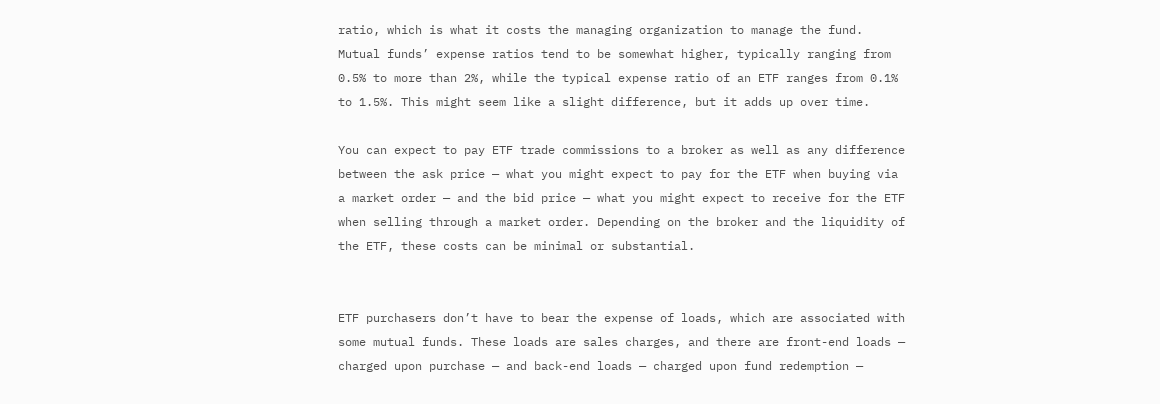ratio, which is what it costs the managing organization to manage the fund. Mutual funds’ expense ratios tend to be somewhat higher, typically ranging from 0.5% to more than 2%, while the typical expense ratio of an ETF ranges from 0.1% to 1.5%. This might seem like a slight difference, but it adds up over time.

You can expect to pay ETF trade commissions to a broker as well as any difference between the ask price — what you might expect to pay for the ETF when buying via a market order — and the bid price — what you might expect to receive for the ETF when selling through a market order. Depending on the broker and the liquidity of the ETF, these costs can be minimal or substantial.


ETF purchasers don’t have to bear the expense of loads, which are associated with some mutual funds. These loads are sales charges, and there are front-end loads — charged upon purchase — and back-end loads — charged upon fund redemption —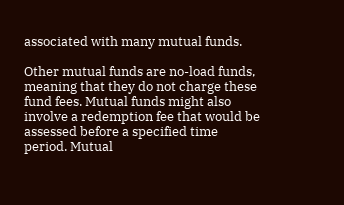associated with many mutual funds.

Other mutual funds are no-load funds, meaning that they do not charge these fund fees. Mutual funds might also involve a redemption fee that would be assessed before a specified time period. Mutual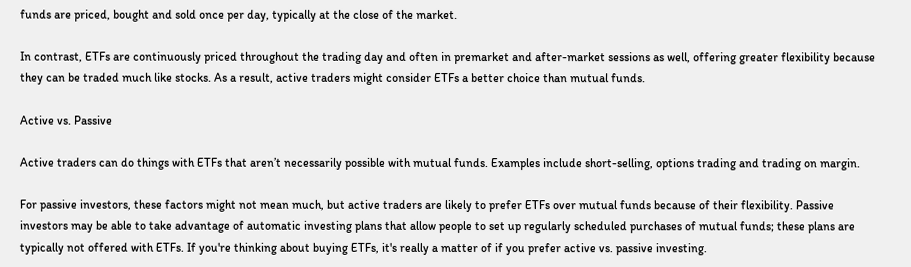funds are priced, bought and sold once per day, typically at the close of the market.

In contrast, ETFs are continuously priced throughout the trading day and often in premarket and after-market sessions as well, offering greater flexibility because they can be traded much like stocks. As a result, active traders might consider ETFs a better choice than mutual funds.

Active vs. Passive

Active traders can do things with ETFs that aren’t necessarily possible with mutual funds. Examples include short-selling, options trading and trading on margin.

For passive investors, these factors might not mean much, but active traders are likely to prefer ETFs over mutual funds because of their flexibility. Passive investors may be able to take advantage of automatic investing plans that allow people to set up regularly scheduled purchases of mutual funds; these plans are typically not offered with ETFs. If you're thinking about buying ETFs, it's really a matter of if you prefer active vs. passive investing.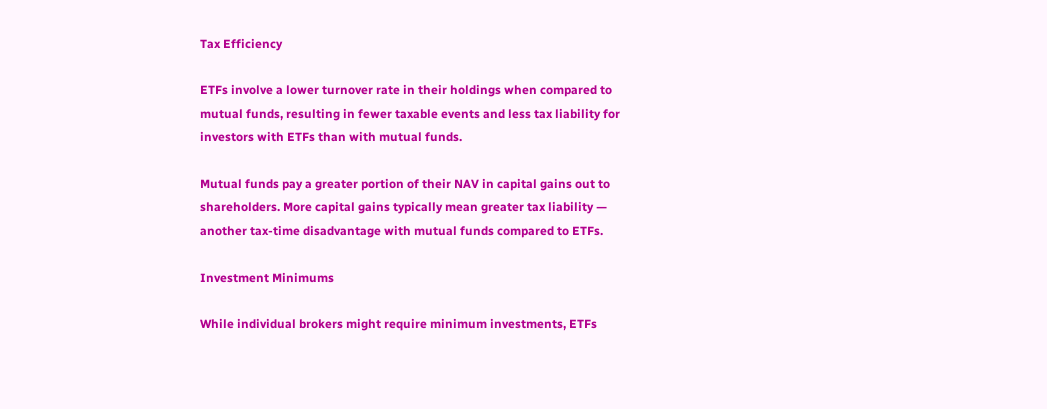Tax Efficiency

ETFs involve a lower turnover rate in their holdings when compared to mutual funds, resulting in fewer taxable events and less tax liability for investors with ETFs than with mutual funds.

Mutual funds pay a greater portion of their NAV in capital gains out to shareholders. More capital gains typically mean greater tax liability — another tax-time disadvantage with mutual funds compared to ETFs.

Investment Minimums

While individual brokers might require minimum investments, ETFs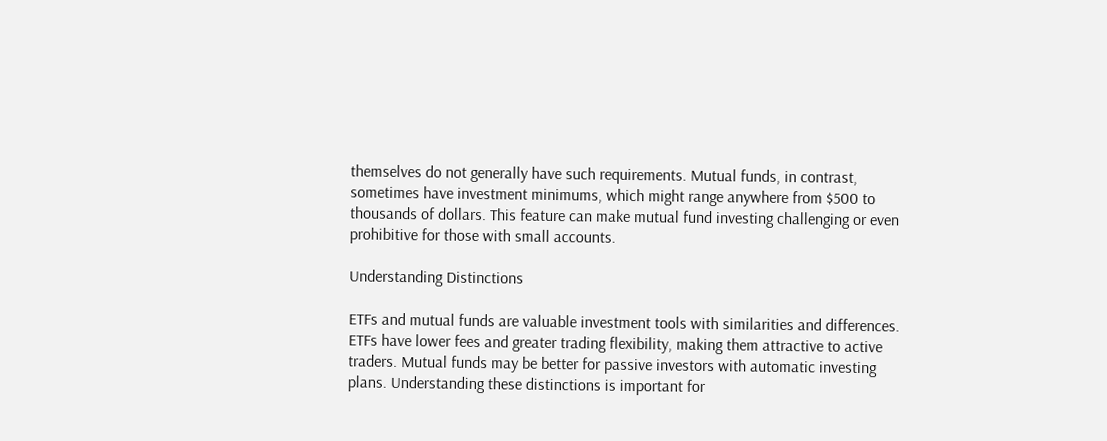themselves do not generally have such requirements. Mutual funds, in contrast, sometimes have investment minimums, which might range anywhere from $500 to thousands of dollars. This feature can make mutual fund investing challenging or even prohibitive for those with small accounts.

Understanding Distinctions

ETFs and mutual funds are valuable investment tools with similarities and differences. ETFs have lower fees and greater trading flexibility, making them attractive to active traders. Mutual funds may be better for passive investors with automatic investing plans. Understanding these distinctions is important for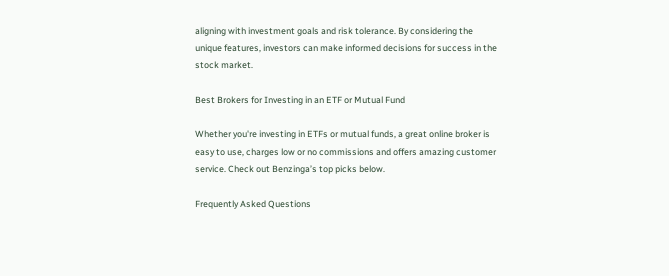aligning with investment goals and risk tolerance. By considering the unique features, investors can make informed decisions for success in the stock market.

Best Brokers for Investing in an ETF or Mutual Fund

Whether you're investing in ETFs or mutual funds, a great online broker is easy to use, charges low or no commissions and offers amazing customer service. Check out Benzinga’s top picks below.

Frequently Asked Questions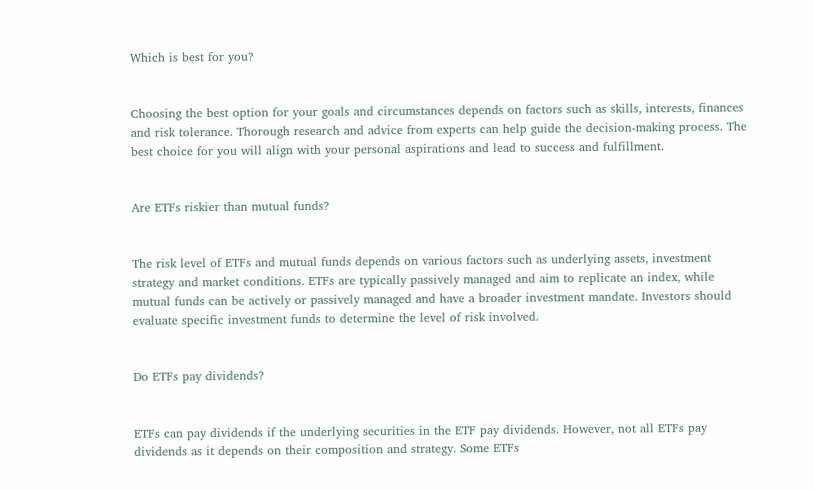Which is best for you?


Choosing the best option for your goals and circumstances depends on factors such as skills, interests, finances and risk tolerance. Thorough research and advice from experts can help guide the decision-making process. The best choice for you will align with your personal aspirations and lead to success and fulfillment.


Are ETFs riskier than mutual funds?


The risk level of ETFs and mutual funds depends on various factors such as underlying assets, investment strategy and market conditions. ETFs are typically passively managed and aim to replicate an index, while mutual funds can be actively or passively managed and have a broader investment mandate. Investors should evaluate specific investment funds to determine the level of risk involved.


Do ETFs pay dividends?


ETFs can pay dividends if the underlying securities in the ETF pay dividends. However, not all ETFs pay dividends as it depends on their composition and strategy. Some ETFs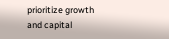prioritize growth and capital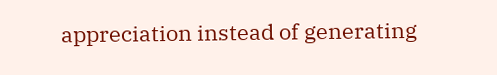appreciation instead of generating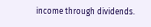income through dividends.